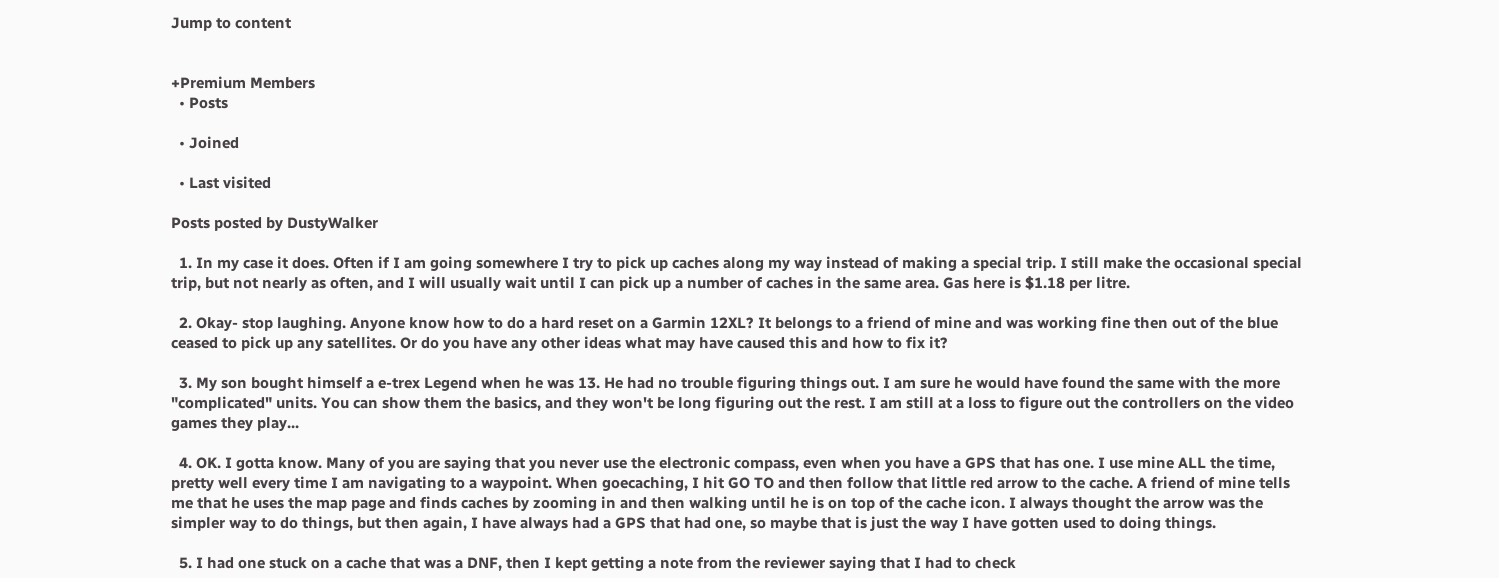Jump to content


+Premium Members
  • Posts

  • Joined

  • Last visited

Posts posted by DustyWalker

  1. In my case it does. Often if I am going somewhere I try to pick up caches along my way instead of making a special trip. I still make the occasional special trip, but not nearly as often, and I will usually wait until I can pick up a number of caches in the same area. Gas here is $1.18 per litre.

  2. Okay- stop laughing. Anyone know how to do a hard reset on a Garmin 12XL? It belongs to a friend of mine and was working fine then out of the blue ceased to pick up any satellites. Or do you have any other ideas what may have caused this and how to fix it?

  3. My son bought himself a e-trex Legend when he was 13. He had no trouble figuring things out. I am sure he would have found the same with the more "complicated" units. You can show them the basics, and they won't be long figuring out the rest. I am still at a loss to figure out the controllers on the video games they play...

  4. OK. I gotta know. Many of you are saying that you never use the electronic compass, even when you have a GPS that has one. I use mine ALL the time, pretty well every time I am navigating to a waypoint. When goecaching, I hit GO TO and then follow that little red arrow to the cache. A friend of mine tells me that he uses the map page and finds caches by zooming in and then walking until he is on top of the cache icon. I always thought the arrow was the simpler way to do things, but then again, I have always had a GPS that had one, so maybe that is just the way I have gotten used to doing things.

  5. I had one stuck on a cache that was a DNF, then I kept getting a note from the reviewer saying that I had to check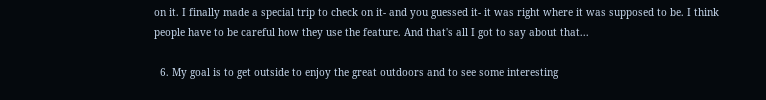on it. I finally made a special trip to check on it- and you guessed it- it was right where it was supposed to be. I think people have to be careful how they use the feature. And that's all I got to say about that...

  6. My goal is to get outside to enjoy the great outdoors and to see some interesting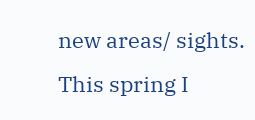new areas/ sights. This spring I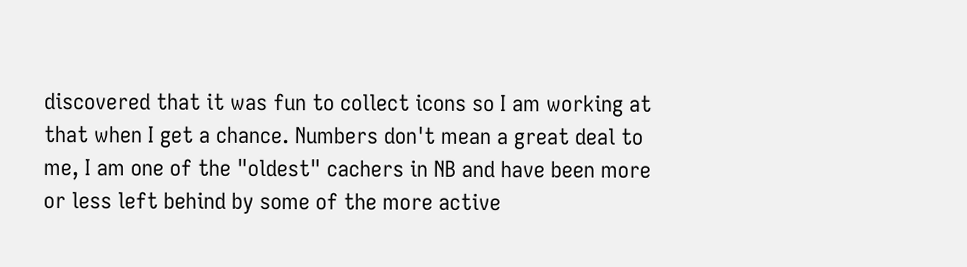discovered that it was fun to collect icons so I am working at that when I get a chance. Numbers don't mean a great deal to me, I am one of the "oldest" cachers in NB and have been more or less left behind by some of the more active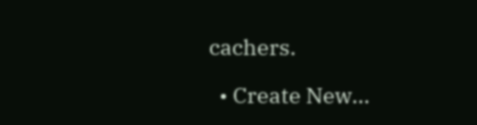cachers.

  • Create New...